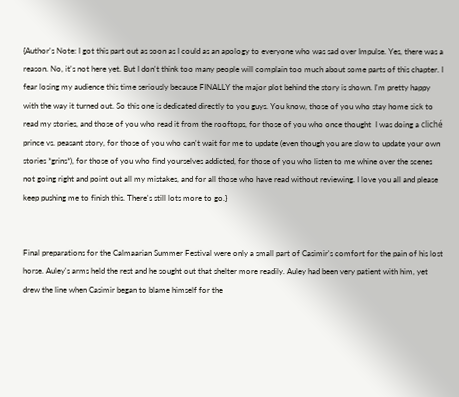{Author's Note: I got this part out as soon as I could as an apology to everyone who was sad over Impulse. Yes, there was a reason. No, it's not here yet. But I don't think too many people will complain too much about some parts of this chapter. I fear losing my audience this time seriously because FINALLY the major plot behind the story is shown. I'm pretty happy with the way it turned out. So this one is dedicated directly to you guys. You know, those of you who stay home sick to read my stories, and those of you who read it from the rooftops, for those of you who once thought  I was doing a cliché prince vs. peasant story, for those of you who can't wait for me to update (even though you are slow to update your own stories *grins*), for those of you who find yourselves addicted, for those of you who listen to me whine over the scenes not going right and point out all my mistakes, and for all those who have read without reviewing. I love you all and please keep pushing me to finish this. There's still lots more to go.}


Final preparations for the Calmaarian Summer Festival were only a small part of Casimir's comfort for the pain of his lost horse. Auley's arms held the rest and he sought out that shelter more readily. Auley had been very patient with him, yet drew the line when Casimir began to blame himself for the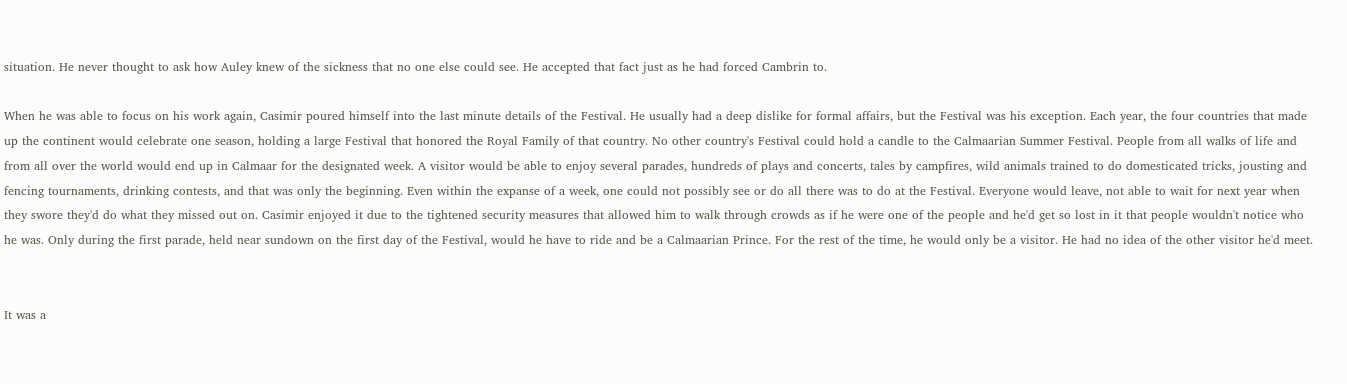situation. He never thought to ask how Auley knew of the sickness that no one else could see. He accepted that fact just as he had forced Cambrin to.

When he was able to focus on his work again, Casimir poured himself into the last minute details of the Festival. He usually had a deep dislike for formal affairs, but the Festival was his exception. Each year, the four countries that made up the continent would celebrate one season, holding a large Festival that honored the Royal Family of that country. No other country's Festival could hold a candle to the Calmaarian Summer Festival. People from all walks of life and from all over the world would end up in Calmaar for the designated week. A visitor would be able to enjoy several parades, hundreds of plays and concerts, tales by campfires, wild animals trained to do domesticated tricks, jousting and fencing tournaments, drinking contests, and that was only the beginning. Even within the expanse of a week, one could not possibly see or do all there was to do at the Festival. Everyone would leave, not able to wait for next year when they swore they'd do what they missed out on. Casimir enjoyed it due to the tightened security measures that allowed him to walk through crowds as if he were one of the people and he'd get so lost in it that people wouldn't notice who he was. Only during the first parade, held near sundown on the first day of the Festival, would he have to ride and be a Calmaarian Prince. For the rest of the time, he would only be a visitor. He had no idea of the other visitor he'd meet.


It was a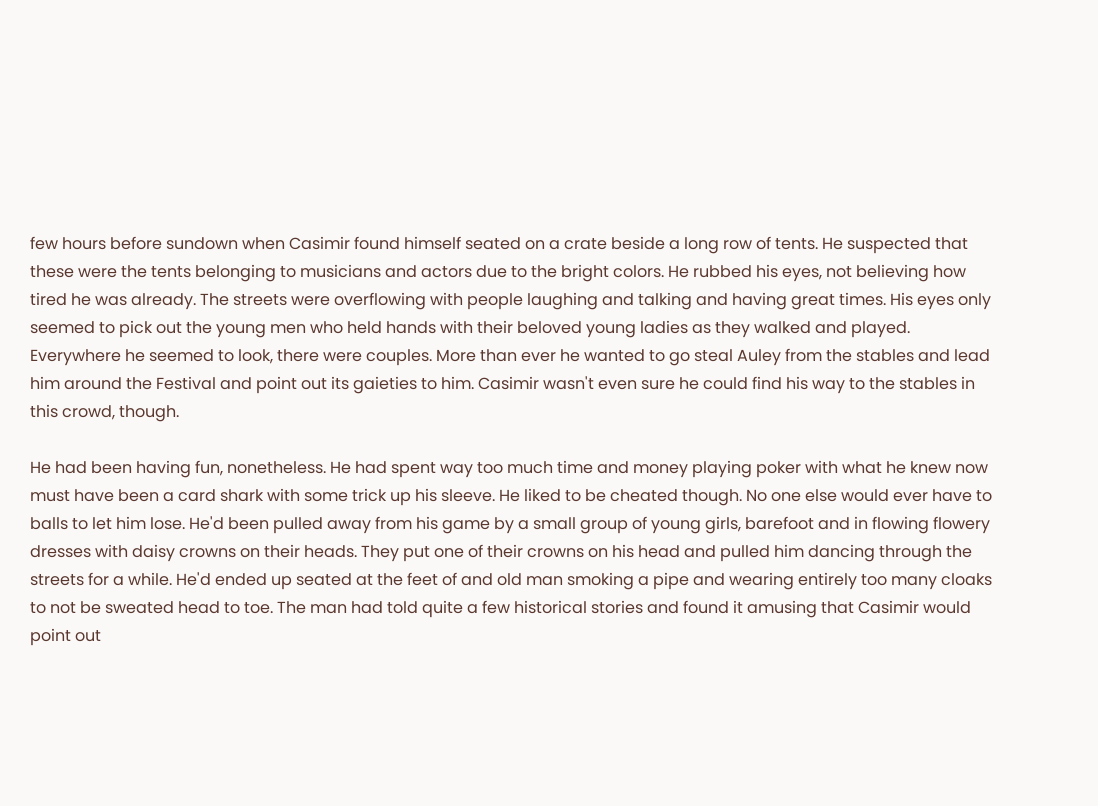few hours before sundown when Casimir found himself seated on a crate beside a long row of tents. He suspected that these were the tents belonging to musicians and actors due to the bright colors. He rubbed his eyes, not believing how tired he was already. The streets were overflowing with people laughing and talking and having great times. His eyes only seemed to pick out the young men who held hands with their beloved young ladies as they walked and played. Everywhere he seemed to look, there were couples. More than ever he wanted to go steal Auley from the stables and lead him around the Festival and point out its gaieties to him. Casimir wasn't even sure he could find his way to the stables in this crowd, though.

He had been having fun, nonetheless. He had spent way too much time and money playing poker with what he knew now must have been a card shark with some trick up his sleeve. He liked to be cheated though. No one else would ever have to balls to let him lose. He'd been pulled away from his game by a small group of young girls, barefoot and in flowing flowery dresses with daisy crowns on their heads. They put one of their crowns on his head and pulled him dancing through the streets for a while. He'd ended up seated at the feet of and old man smoking a pipe and wearing entirely too many cloaks to not be sweated head to toe. The man had told quite a few historical stories and found it amusing that Casimir would point out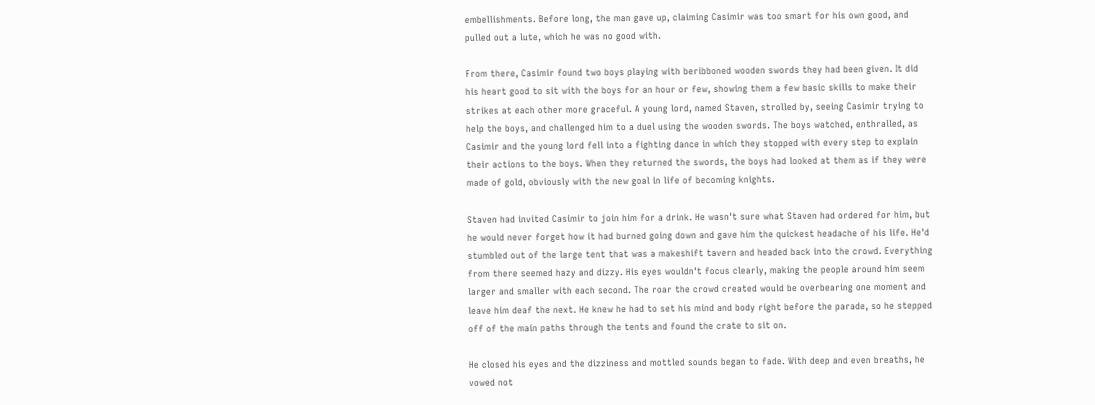embellishments. Before long, the man gave up, claiming Casimir was too smart for his own good, and pulled out a lute, which he was no good with.

From there, Casimir found two boys playing with beribboned wooden swords they had been given. It did his heart good to sit with the boys for an hour or few, showing them a few basic skills to make their strikes at each other more graceful. A young lord, named Staven, strolled by, seeing Casimir trying to help the boys, and challenged him to a duel using the wooden swords. The boys watched, enthralled, as Casimir and the young lord fell into a fighting dance in which they stopped with every step to explain their actions to the boys. When they returned the swords, the boys had looked at them as if they were made of gold, obviously with the new goal in life of becoming knights.

Staven had invited Casimir to join him for a drink. He wasn't sure what Staven had ordered for him, but he would never forget how it had burned going down and gave him the quickest headache of his life. He'd stumbled out of the large tent that was a makeshift tavern and headed back into the crowd. Everything from there seemed hazy and dizzy. His eyes wouldn't focus clearly, making the people around him seem larger and smaller with each second. The roar the crowd created would be overbearing one moment and leave him deaf the next. He knew he had to set his mind and body right before the parade, so he stepped off of the main paths through the tents and found the crate to sit on.

He closed his eyes and the dizziness and mottled sounds began to fade. With deep and even breaths, he vowed not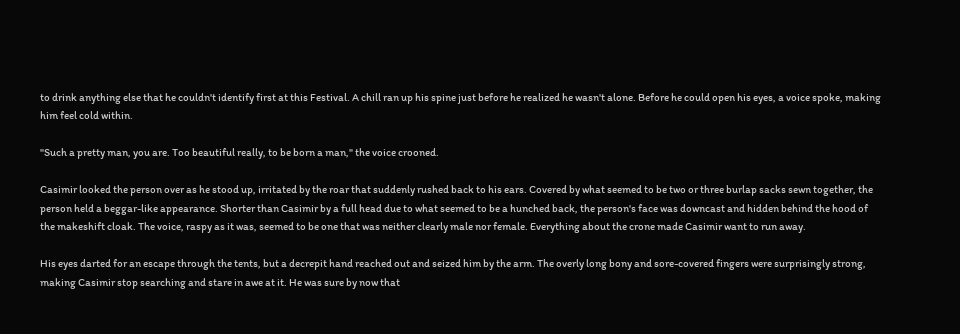to drink anything else that he couldn't identify first at this Festival. A chill ran up his spine just before he realized he wasn't alone. Before he could open his eyes, a voice spoke, making him feel cold within.

"Such a pretty man, you are. Too beautiful really, to be born a man," the voice crooned.

Casimir looked the person over as he stood up, irritated by the roar that suddenly rushed back to his ears. Covered by what seemed to be two or three burlap sacks sewn together, the person held a beggar-like appearance. Shorter than Casimir by a full head due to what seemed to be a hunched back, the person's face was downcast and hidden behind the hood of the makeshift cloak. The voice, raspy as it was, seemed to be one that was neither clearly male nor female. Everything about the crone made Casimir want to run away.

His eyes darted for an escape through the tents, but a decrepit hand reached out and seized him by the arm. The overly long bony and sore-covered fingers were surprisingly strong, making Casimir stop searching and stare in awe at it. He was sure by now that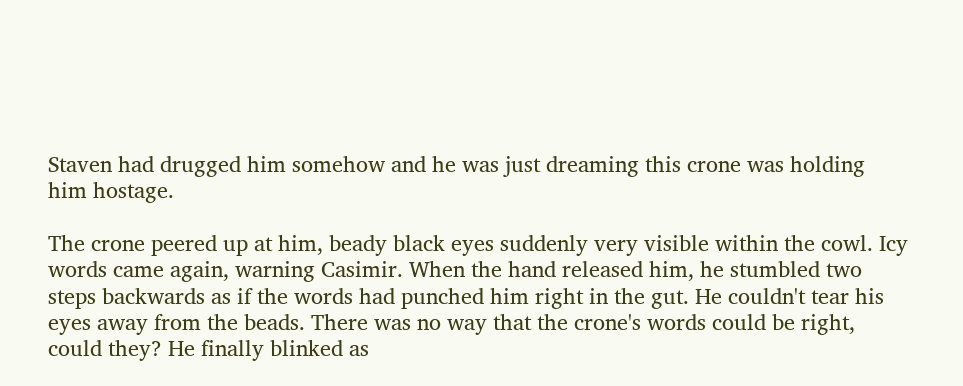Staven had drugged him somehow and he was just dreaming this crone was holding him hostage.

The crone peered up at him, beady black eyes suddenly very visible within the cowl. Icy words came again, warning Casimir. When the hand released him, he stumbled two steps backwards as if the words had punched him right in the gut. He couldn't tear his eyes away from the beads. There was no way that the crone's words could be right, could they? He finally blinked as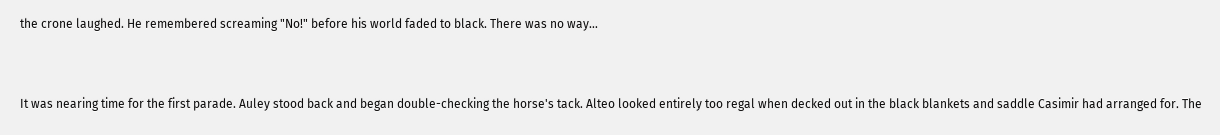the crone laughed. He remembered screaming "No!" before his world faded to black. There was no way…


It was nearing time for the first parade. Auley stood back and began double-checking the horse's tack. Alteo looked entirely too regal when decked out in the black blankets and saddle Casimir had arranged for. The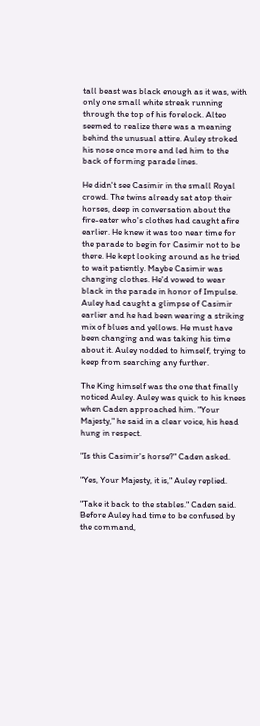tall beast was black enough as it was, with only one small white streak running through the top of his forelock. Alteo seemed to realize there was a meaning behind the unusual attire. Auley stroked his nose once more and led him to the back of forming parade lines.

He didn't see Casimir in the small Royal crowd. The twins already sat atop their horses, deep in conversation about the fire-eater who's clothes had caught afire earlier. He knew it was too near time for the parade to begin for Casimir not to be there. He kept looking around as he tried to wait patiently. Maybe Casimir was changing clothes. He'd vowed to wear black in the parade in honor of Impulse. Auley had caught a glimpse of Casimir earlier and he had been wearing a striking mix of blues and yellows. He must have been changing and was taking his time about it. Auley nodded to himself, trying to keep from searching any further.

The King himself was the one that finally noticed Auley. Auley was quick to his knees when Caden approached him. "Your Majesty," he said in a clear voice, his head hung in respect.

"Is this Casimir's horse?" Caden asked.

"Yes, Your Majesty, it is," Auley replied.

"Take it back to the stables." Caden said. Before Auley had time to be confused by the command,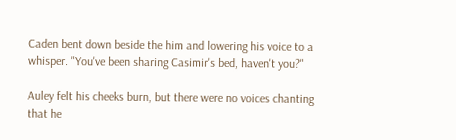Caden bent down beside the him and lowering his voice to a whisper. "You've been sharing Casimir's bed, haven't you?"

Auley felt his cheeks burn, but there were no voices chanting that he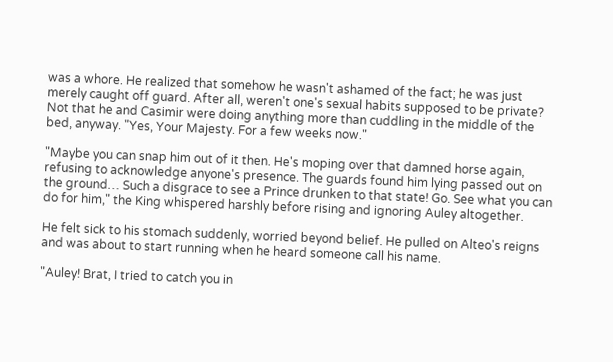was a whore. He realized that somehow he wasn't ashamed of the fact; he was just merely caught off guard. After all, weren't one's sexual habits supposed to be private? Not that he and Casimir were doing anything more than cuddling in the middle of the bed, anyway. "Yes, Your Majesty. For a few weeks now."

"Maybe you can snap him out of it then. He's moping over that damned horse again, refusing to acknowledge anyone's presence. The guards found him lying passed out on the ground… Such a disgrace to see a Prince drunken to that state! Go. See what you can do for him," the King whispered harshly before rising and ignoring Auley altogether.

He felt sick to his stomach suddenly, worried beyond belief. He pulled on Alteo's reigns and was about to start running when he heard someone call his name.

"Auley! Brat, I tried to catch you in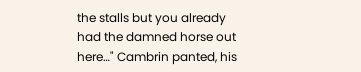the stalls but you already had the damned horse out here…" Cambrin panted, his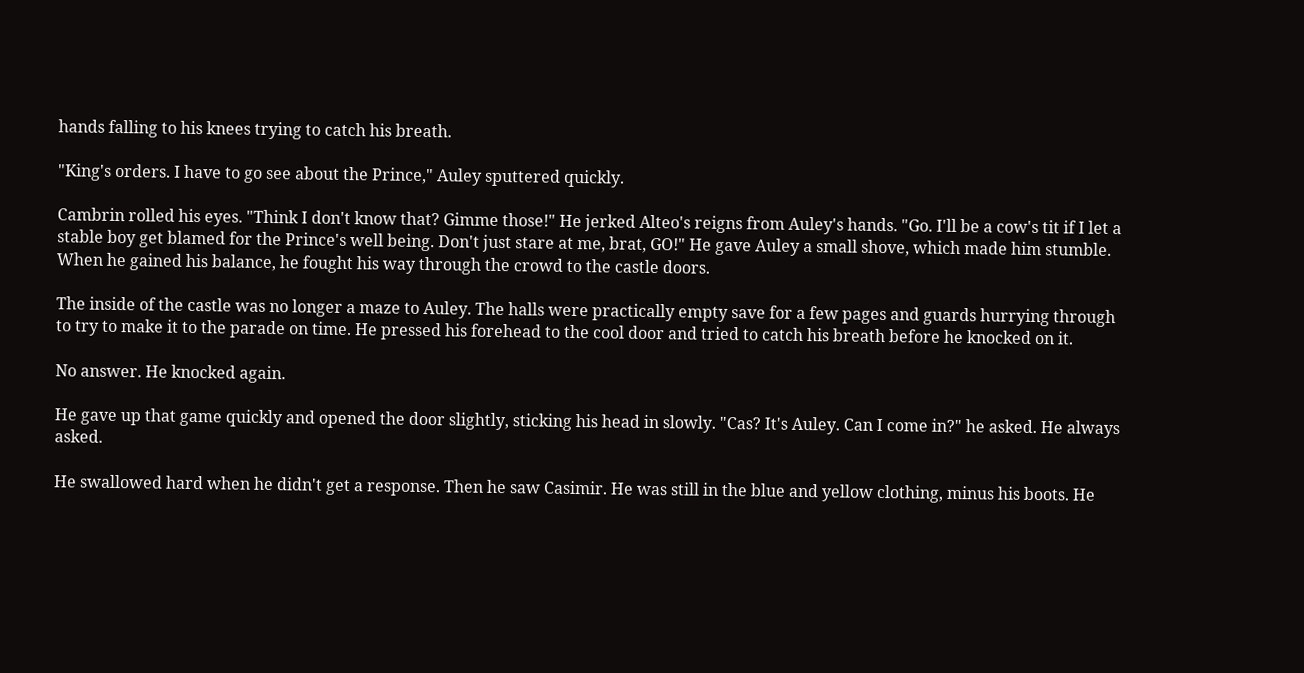hands falling to his knees trying to catch his breath.

"King's orders. I have to go see about the Prince," Auley sputtered quickly.

Cambrin rolled his eyes. "Think I don't know that? Gimme those!" He jerked Alteo's reigns from Auley's hands. "Go. I'll be a cow's tit if I let a stable boy get blamed for the Prince's well being. Don't just stare at me, brat, GO!" He gave Auley a small shove, which made him stumble. When he gained his balance, he fought his way through the crowd to the castle doors.

The inside of the castle was no longer a maze to Auley. The halls were practically empty save for a few pages and guards hurrying through to try to make it to the parade on time. He pressed his forehead to the cool door and tried to catch his breath before he knocked on it.

No answer. He knocked again.

He gave up that game quickly and opened the door slightly, sticking his head in slowly. "Cas? It's Auley. Can I come in?" he asked. He always asked.

He swallowed hard when he didn't get a response. Then he saw Casimir. He was still in the blue and yellow clothing, minus his boots. He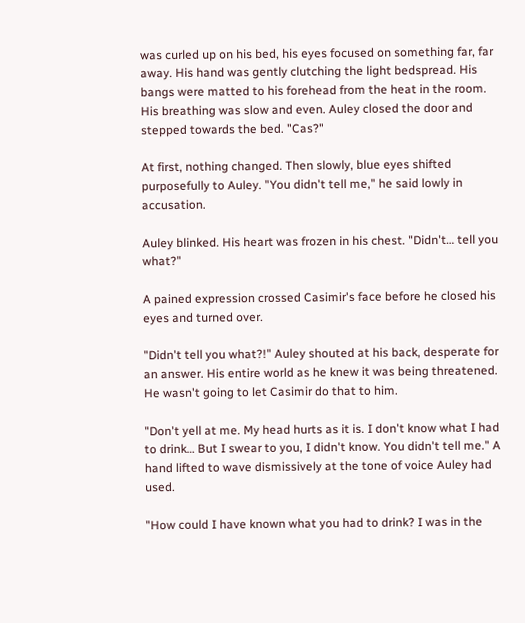was curled up on his bed, his eyes focused on something far, far away. His hand was gently clutching the light bedspread. His bangs were matted to his forehead from the heat in the room. His breathing was slow and even. Auley closed the door and stepped towards the bed. "Cas?"

At first, nothing changed. Then slowly, blue eyes shifted purposefully to Auley. "You didn't tell me," he said lowly in accusation.

Auley blinked. His heart was frozen in his chest. "Didn't… tell you what?"

A pained expression crossed Casimir's face before he closed his eyes and turned over.

"Didn't tell you what?!" Auley shouted at his back, desperate for an answer. His entire world as he knew it was being threatened. He wasn't going to let Casimir do that to him.

"Don't yell at me. My head hurts as it is. I don't know what I had to drink… But I swear to you, I didn't know. You didn't tell me." A hand lifted to wave dismissively at the tone of voice Auley had used.

"How could I have known what you had to drink? I was in the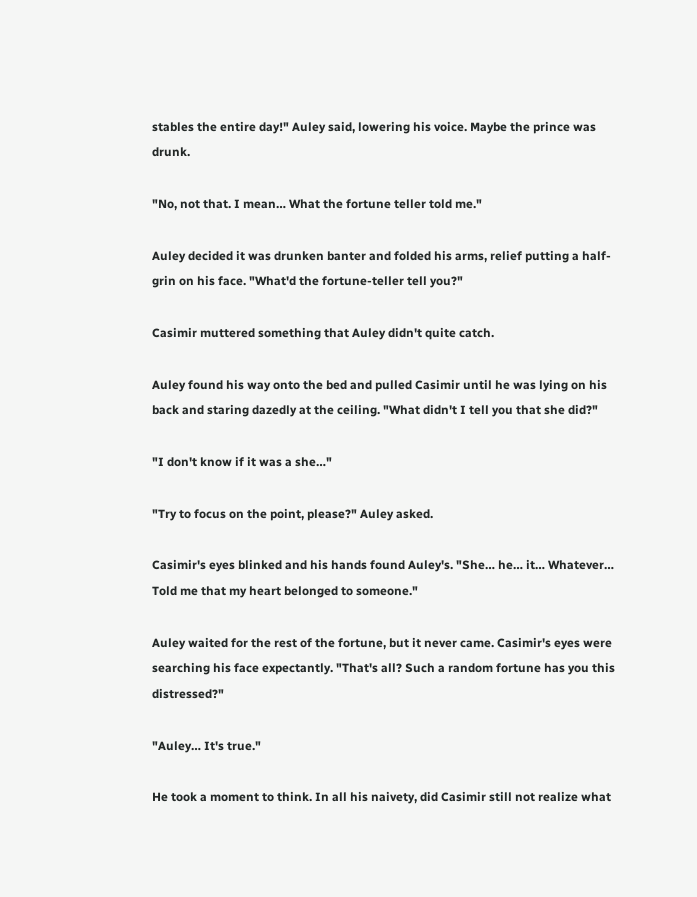stables the entire day!" Auley said, lowering his voice. Maybe the prince was drunk.

"No, not that. I mean… What the fortune teller told me."

Auley decided it was drunken banter and folded his arms, relief putting a half-grin on his face. "What'd the fortune-teller tell you?"

Casimir muttered something that Auley didn't quite catch.

Auley found his way onto the bed and pulled Casimir until he was lying on his back and staring dazedly at the ceiling. "What didn't I tell you that she did?"

"I don't know if it was a she…"

"Try to focus on the point, please?" Auley asked.

Casimir's eyes blinked and his hands found Auley's. "She… he… it… Whatever… Told me that my heart belonged to someone."

Auley waited for the rest of the fortune, but it never came. Casimir's eyes were searching his face expectantly. "That's all? Such a random fortune has you this distressed?"

"Auley… It's true."

He took a moment to think. In all his naivety, did Casimir still not realize what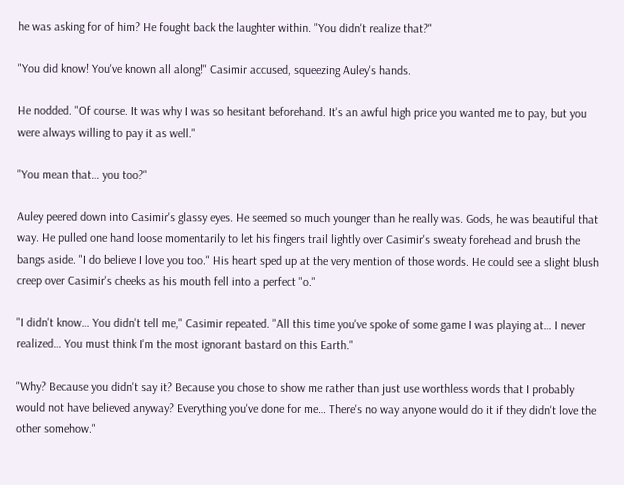he was asking for of him? He fought back the laughter within. "You didn't realize that?"

"You did know! You've known all along!" Casimir accused, squeezing Auley's hands.

He nodded. "Of course. It was why I was so hesitant beforehand. It's an awful high price you wanted me to pay, but you were always willing to pay it as well."

"You mean that… you too?"

Auley peered down into Casimir's glassy eyes. He seemed so much younger than he really was. Gods, he was beautiful that way. He pulled one hand loose momentarily to let his fingers trail lightly over Casimir's sweaty forehead and brush the bangs aside. "I do believe I love you too." His heart sped up at the very mention of those words. He could see a slight blush creep over Casimir's cheeks as his mouth fell into a perfect "o."

"I didn't know… You didn't tell me," Casimir repeated. "All this time you've spoke of some game I was playing at… I never realized… You must think I'm the most ignorant bastard on this Earth."

"Why? Because you didn't say it? Because you chose to show me rather than just use worthless words that I probably would not have believed anyway? Everything you've done for me… There's no way anyone would do it if they didn't love the other somehow."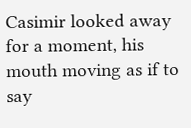Casimir looked away for a moment, his mouth moving as if to say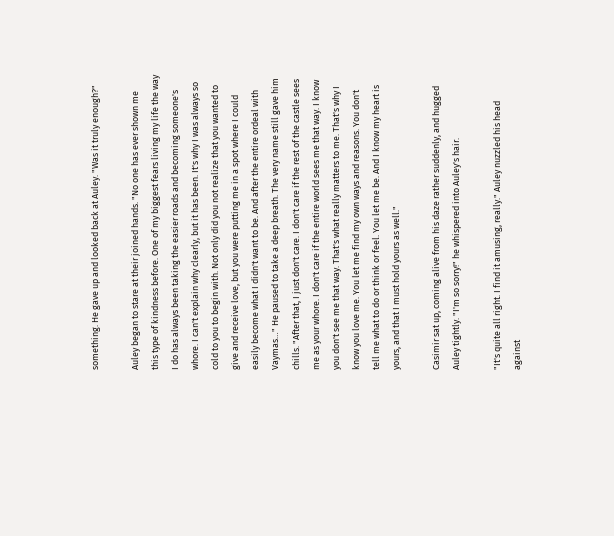something. He gave up and looked back at Auley. "Was it truly enough?"

Auley began to stare at their joined hands. "No one has ever shown me this type of kindness before. One of my biggest fears living my life the way I do has always been taking the easier roads and becoming someone's whore. I can't explain why clearly, but it has been. It's why I was always so cold to you to begin with. Not only did you not realize that you wanted to give and receive love, but you were putting me in a spot where I could easily become what I didn't want to be. And after the entire ordeal with Vaymas…" He paused to take a deep breath. The very name still gave him chills. "After that, I just don't care. I don't care if the rest of the castle sees me as your whore. I don't care if the entire world sees me that way. I know you don't see me that way. That's what really matters to me. That's why I know you love me. You let me find my own ways and reasons. You don't tell me what to do or think or feel. You let me be. And I know my heart is yours, and that I must hold yours as well."

Casimir sat up, coming alive from his daze rather suddenly, and hugged Auley tightly. "I'm so sorry!" he whispered into Auley's hair.

"It's quite all right. I find it amusing, really." Auley nuzzled his head against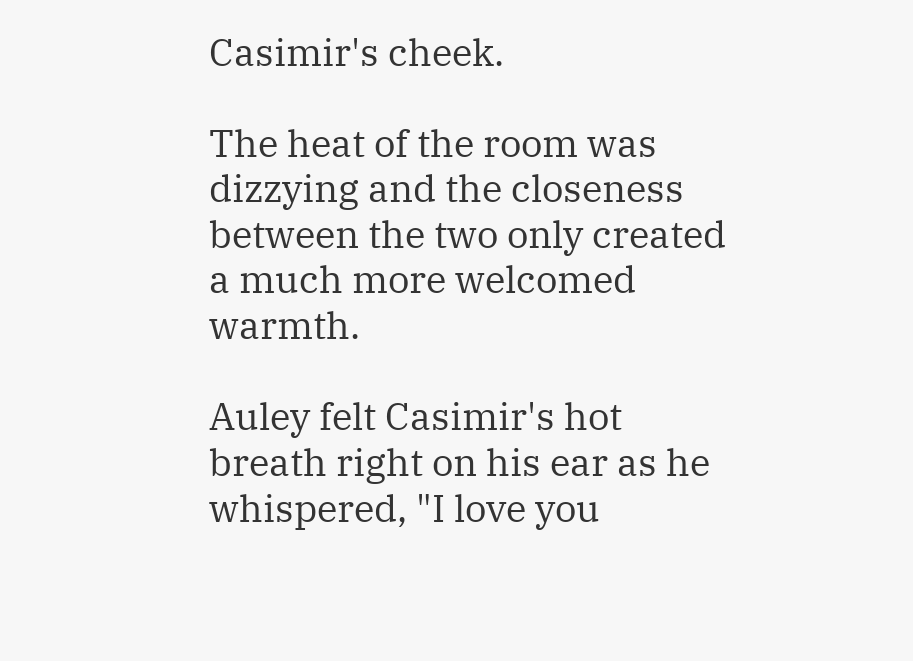Casimir's cheek.

The heat of the room was dizzying and the closeness between the two only created a much more welcomed warmth.

Auley felt Casimir's hot breath right on his ear as he whispered, "I love you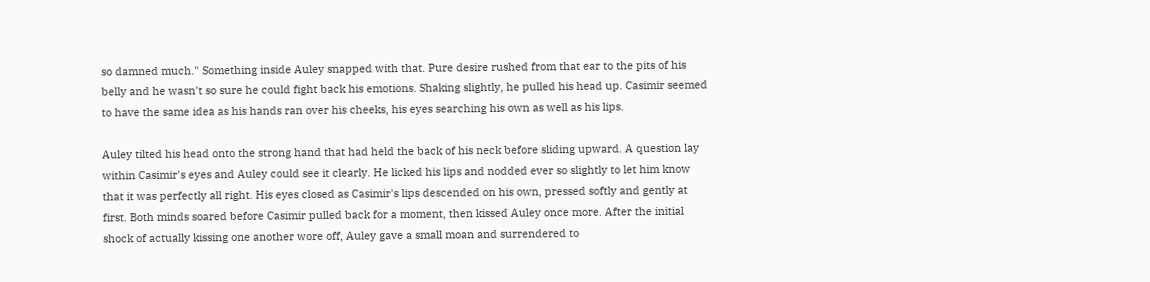so damned much." Something inside Auley snapped with that. Pure desire rushed from that ear to the pits of his belly and he wasn't so sure he could fight back his emotions. Shaking slightly, he pulled his head up. Casimir seemed to have the same idea as his hands ran over his cheeks, his eyes searching his own as well as his lips.

Auley tilted his head onto the strong hand that had held the back of his neck before sliding upward. A question lay within Casimir's eyes and Auley could see it clearly. He licked his lips and nodded ever so slightly to let him know that it was perfectly all right. His eyes closed as Casimir's lips descended on his own, pressed softly and gently at first. Both minds soared before Casimir pulled back for a moment, then kissed Auley once more. After the initial shock of actually kissing one another wore off, Auley gave a small moan and surrendered to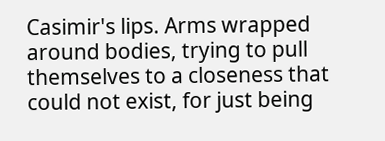Casimir's lips. Arms wrapped around bodies, trying to pull themselves to a closeness that could not exist, for just being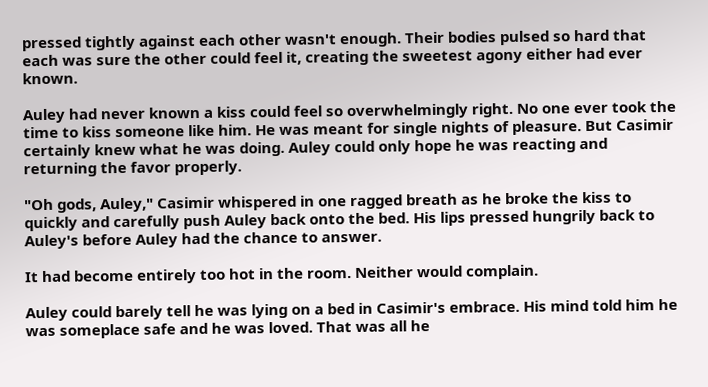pressed tightly against each other wasn't enough. Their bodies pulsed so hard that each was sure the other could feel it, creating the sweetest agony either had ever known.

Auley had never known a kiss could feel so overwhelmingly right. No one ever took the time to kiss someone like him. He was meant for single nights of pleasure. But Casimir certainly knew what he was doing. Auley could only hope he was reacting and returning the favor properly.

"Oh gods, Auley," Casimir whispered in one ragged breath as he broke the kiss to quickly and carefully push Auley back onto the bed. His lips pressed hungrily back to Auley's before Auley had the chance to answer.

It had become entirely too hot in the room. Neither would complain.

Auley could barely tell he was lying on a bed in Casimir's embrace. His mind told him he was someplace safe and he was loved. That was all he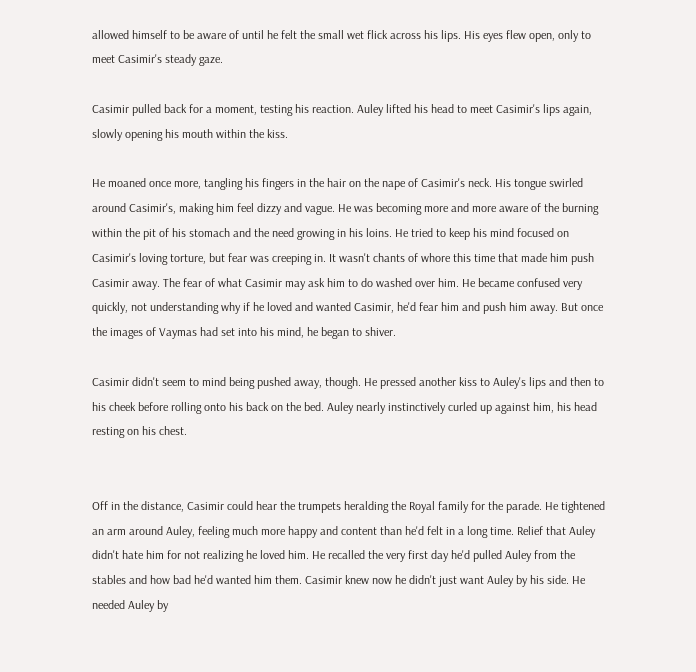allowed himself to be aware of until he felt the small wet flick across his lips. His eyes flew open, only to meet Casimir's steady gaze.

Casimir pulled back for a moment, testing his reaction. Auley lifted his head to meet Casimir's lips again, slowly opening his mouth within the kiss.

He moaned once more, tangling his fingers in the hair on the nape of Casimir's neck. His tongue swirled around Casimir's, making him feel dizzy and vague. He was becoming more and more aware of the burning within the pit of his stomach and the need growing in his loins. He tried to keep his mind focused on Casimir's loving torture, but fear was creeping in. It wasn't chants of whore this time that made him push Casimir away. The fear of what Casimir may ask him to do washed over him. He became confused very quickly, not understanding why if he loved and wanted Casimir, he'd fear him and push him away. But once the images of Vaymas had set into his mind, he began to shiver.

Casimir didn't seem to mind being pushed away, though. He pressed another kiss to Auley's lips and then to his cheek before rolling onto his back on the bed. Auley nearly instinctively curled up against him, his head resting on his chest.


Off in the distance, Casimir could hear the trumpets heralding the Royal family for the parade. He tightened an arm around Auley, feeling much more happy and content than he'd felt in a long time. Relief that Auley didn't hate him for not realizing he loved him. He recalled the very first day he'd pulled Auley from the stables and how bad he'd wanted him them. Casimir knew now he didn't just want Auley by his side. He needed Auley by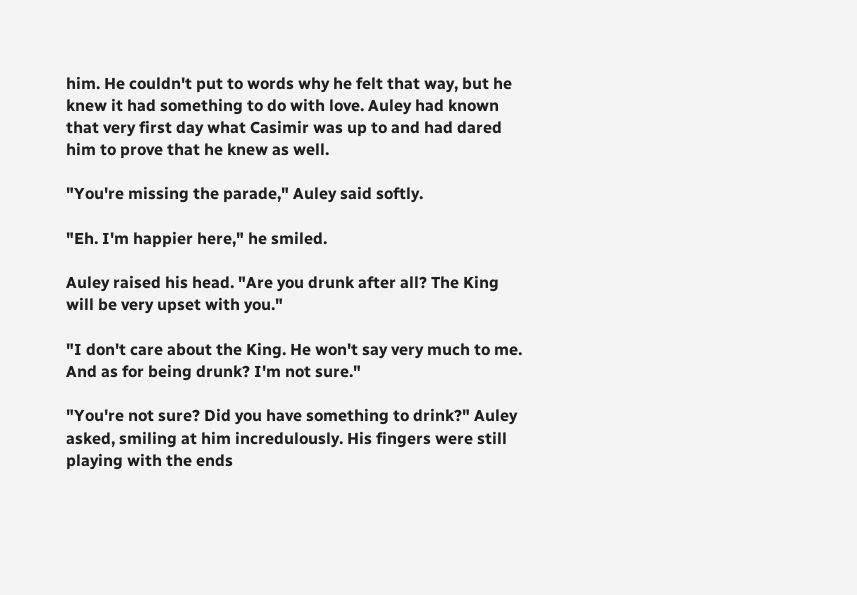him. He couldn't put to words why he felt that way, but he knew it had something to do with love. Auley had known that very first day what Casimir was up to and had dared him to prove that he knew as well.

"You're missing the parade," Auley said softly.

"Eh. I'm happier here," he smiled.

Auley raised his head. "Are you drunk after all? The King will be very upset with you."

"I don't care about the King. He won't say very much to me. And as for being drunk? I'm not sure."

"You're not sure? Did you have something to drink?" Auley asked, smiling at him incredulously. His fingers were still playing with the ends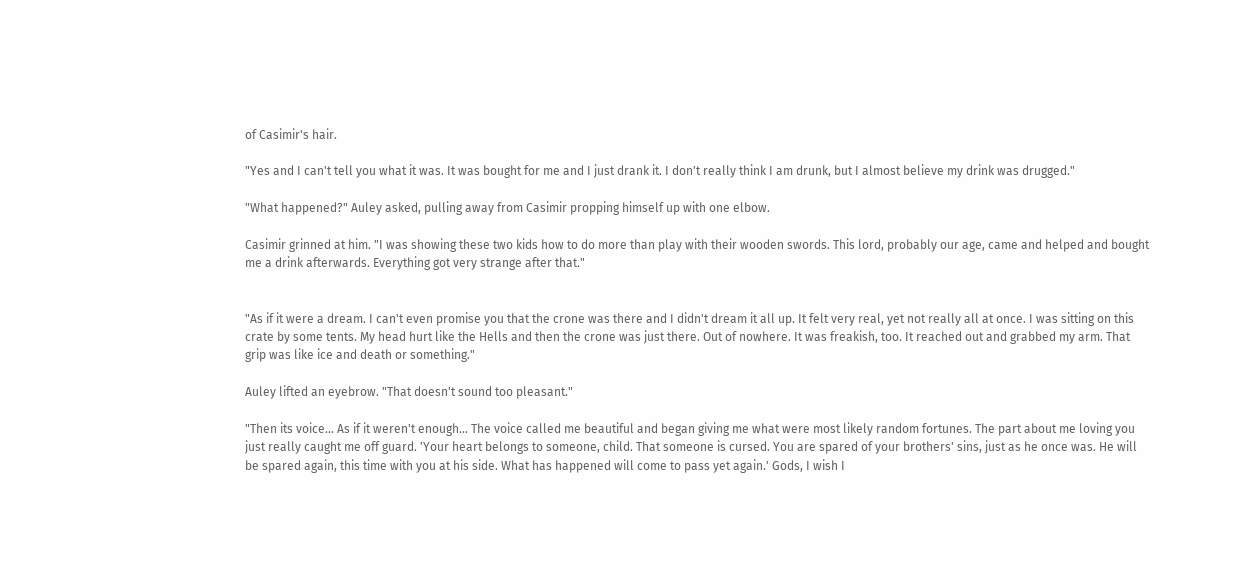of Casimir's hair.

"Yes and I can't tell you what it was. It was bought for me and I just drank it. I don't really think I am drunk, but I almost believe my drink was drugged."

"What happened?" Auley asked, pulling away from Casimir propping himself up with one elbow.

Casimir grinned at him. "I was showing these two kids how to do more than play with their wooden swords. This lord, probably our age, came and helped and bought me a drink afterwards. Everything got very strange after that."


"As if it were a dream. I can't even promise you that the crone was there and I didn't dream it all up. It felt very real, yet not really all at once. I was sitting on this crate by some tents. My head hurt like the Hells and then the crone was just there. Out of nowhere. It was freakish, too. It reached out and grabbed my arm. That grip was like ice and death or something."

Auley lifted an eyebrow. "That doesn't sound too pleasant."

"Then its voice… As if it weren't enough… The voice called me beautiful and began giving me what were most likely random fortunes. The part about me loving you just really caught me off guard. 'Your heart belongs to someone, child. That someone is cursed. You are spared of your brothers' sins, just as he once was. He will be spared again, this time with you at his side. What has happened will come to pass yet again.' Gods, I wish I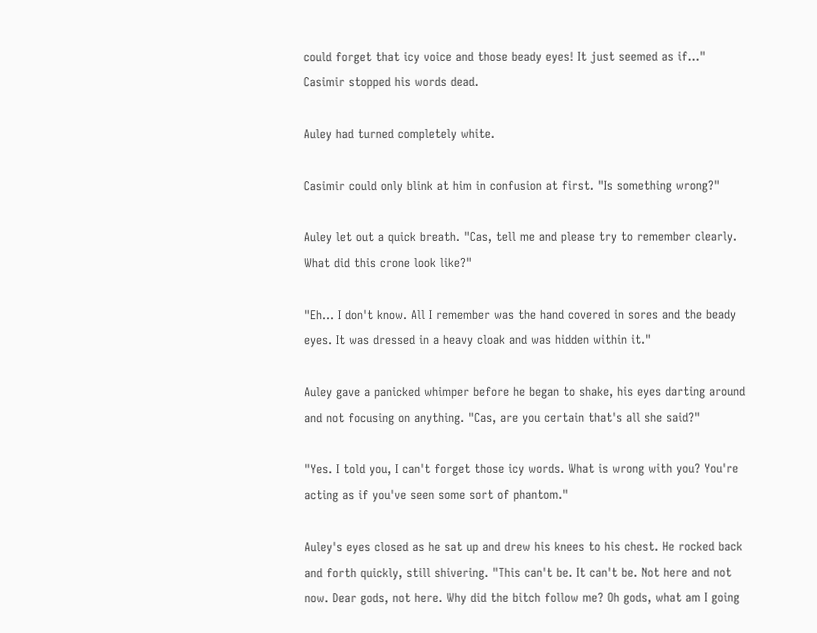could forget that icy voice and those beady eyes! It just seemed as if…" Casimir stopped his words dead.

Auley had turned completely white.

Casimir could only blink at him in confusion at first. "Is something wrong?"

Auley let out a quick breath. "Cas, tell me and please try to remember clearly. What did this crone look like?"

"Eh… I don't know. All I remember was the hand covered in sores and the beady eyes. It was dressed in a heavy cloak and was hidden within it."

Auley gave a panicked whimper before he began to shake, his eyes darting around and not focusing on anything. "Cas, are you certain that's all she said?"

"Yes. I told you, I can't forget those icy words. What is wrong with you? You're acting as if you've seen some sort of phantom."

Auley's eyes closed as he sat up and drew his knees to his chest. He rocked back and forth quickly, still shivering. "This can't be. It can't be. Not here and not now. Dear gods, not here. Why did the bitch follow me? Oh gods, what am I going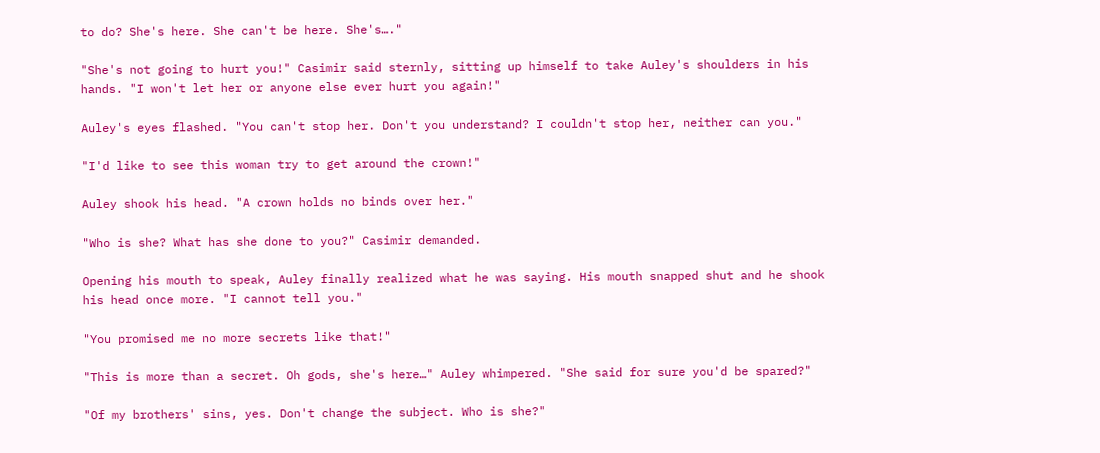to do? She's here. She can't be here. She's…."

"She's not going to hurt you!" Casimir said sternly, sitting up himself to take Auley's shoulders in his hands. "I won't let her or anyone else ever hurt you again!"

Auley's eyes flashed. "You can't stop her. Don't you understand? I couldn't stop her, neither can you."

"I'd like to see this woman try to get around the crown!"

Auley shook his head. "A crown holds no binds over her."

"Who is she? What has she done to you?" Casimir demanded.

Opening his mouth to speak, Auley finally realized what he was saying. His mouth snapped shut and he shook his head once more. "I cannot tell you."

"You promised me no more secrets like that!"

"This is more than a secret. Oh gods, she's here…" Auley whimpered. "She said for sure you'd be spared?"

"Of my brothers' sins, yes. Don't change the subject. Who is she?"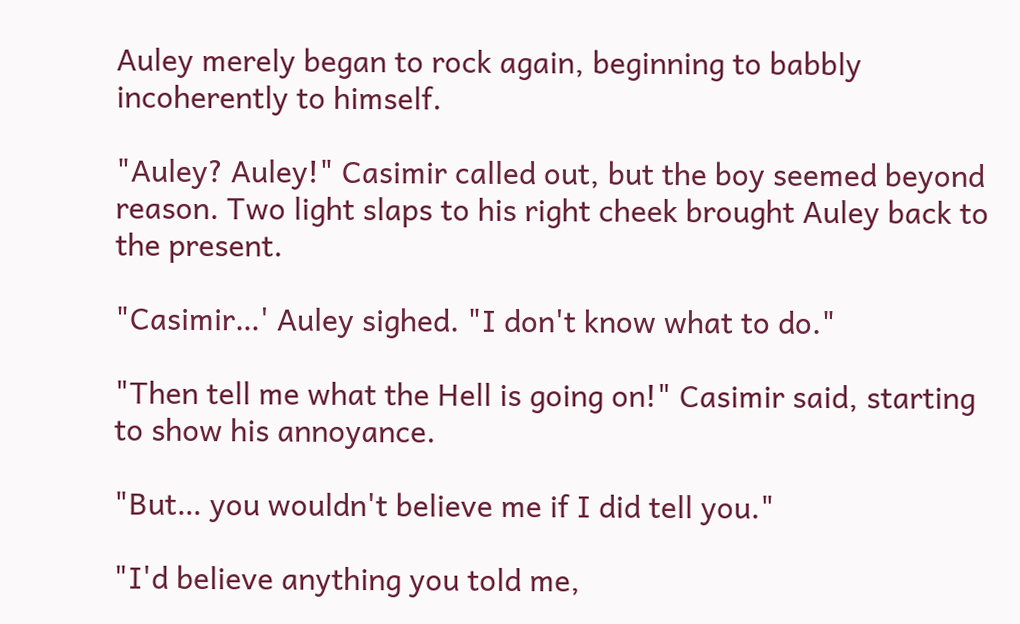Auley merely began to rock again, beginning to babbly incoherently to himself.

"Auley? Auley!" Casimir called out, but the boy seemed beyond reason. Two light slaps to his right cheek brought Auley back to the present.

"Casimir…' Auley sighed. "I don't know what to do."

"Then tell me what the Hell is going on!" Casimir said, starting to show his annoyance.

"But… you wouldn't believe me if I did tell you."

"I'd believe anything you told me,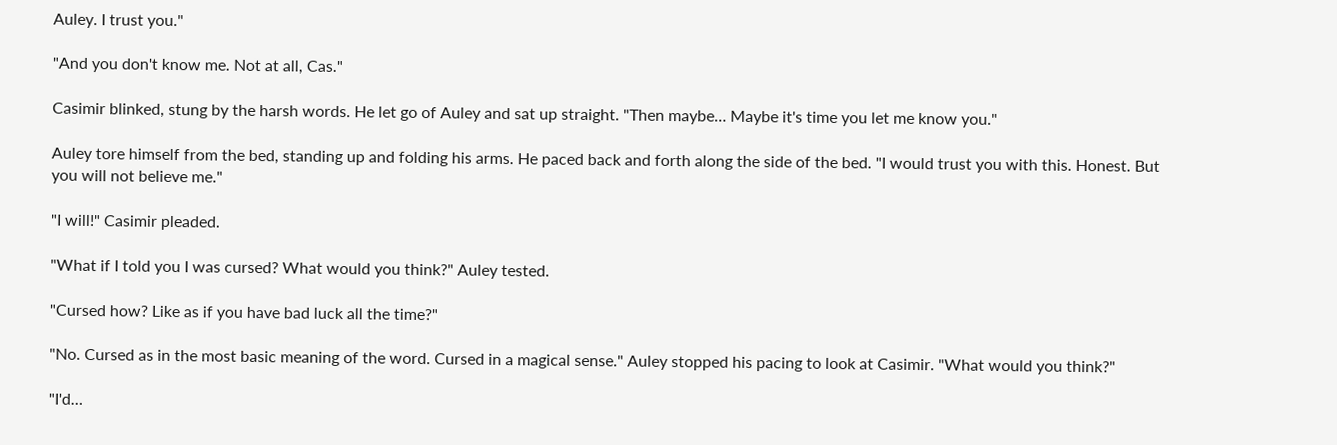Auley. I trust you."

"And you don't know me. Not at all, Cas."

Casimir blinked, stung by the harsh words. He let go of Auley and sat up straight. "Then maybe… Maybe it's time you let me know you."

Auley tore himself from the bed, standing up and folding his arms. He paced back and forth along the side of the bed. "I would trust you with this. Honest. But you will not believe me."

"I will!" Casimir pleaded.

"What if I told you I was cursed? What would you think?" Auley tested.

"Cursed how? Like as if you have bad luck all the time?"

"No. Cursed as in the most basic meaning of the word. Cursed in a magical sense." Auley stopped his pacing to look at Casimir. "What would you think?"

"I'd…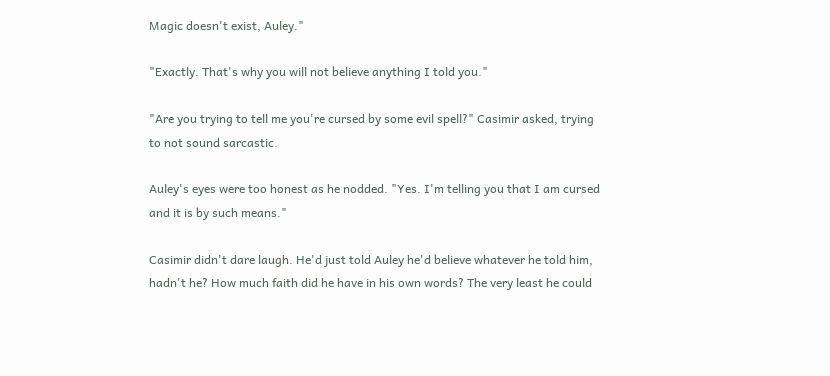Magic doesn't exist, Auley."

"Exactly. That's why you will not believe anything I told you."

"Are you trying to tell me you're cursed by some evil spell?" Casimir asked, trying to not sound sarcastic.

Auley's eyes were too honest as he nodded. "Yes. I'm telling you that I am cursed and it is by such means."

Casimir didn't dare laugh. He'd just told Auley he'd believe whatever he told him, hadn't he? How much faith did he have in his own words? The very least he could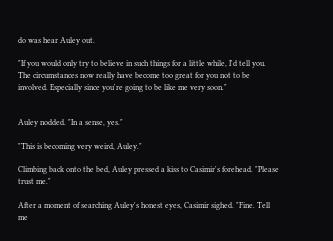do was hear Auley out.

"If you would only try to believe in such things for a little while, I'd tell you. The circumstances now really have become too great for you not to be involved. Especially since you're going to be like me very soon."


Auley nodded. "In a sense, yes."

"This is becoming very weird, Auley."

Climbing back onto the bed, Auley pressed a kiss to Casimir's forehead. "Please trust me."

After a moment of searching Auley's honest eyes, Casimir sighed. "Fine. Tell me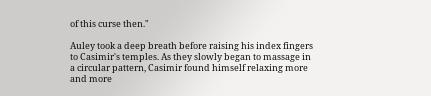of this curse then."

Auley took a deep breath before raising his index fingers to Casimir's temples. As they slowly began to massage in a circular pattern, Casimir found himself relaxing more and more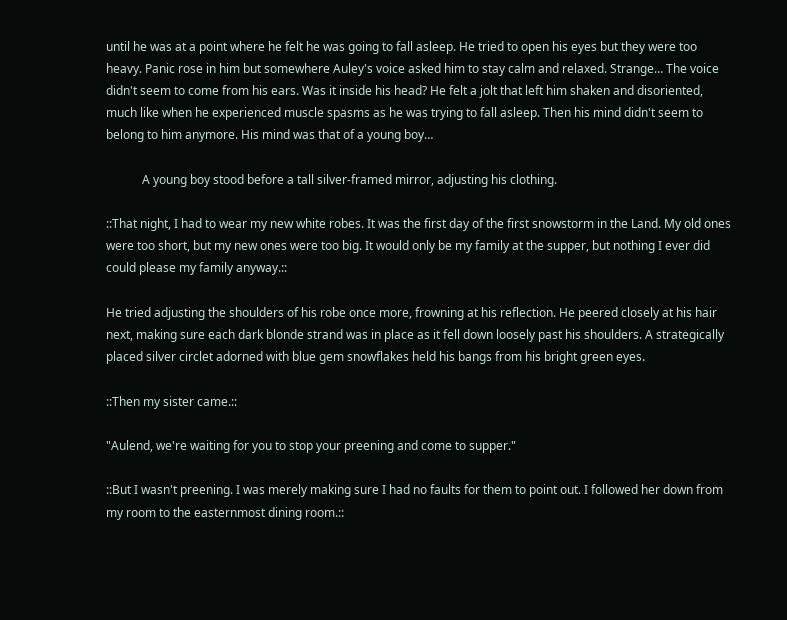until he was at a point where he felt he was going to fall asleep. He tried to open his eyes but they were too heavy. Panic rose in him but somewhere Auley's voice asked him to stay calm and relaxed. Strange… The voice didn't seem to come from his ears. Was it inside his head? He felt a jolt that left him shaken and disoriented, much like when he experienced muscle spasms as he was trying to fall asleep. Then his mind didn't seem to belong to him anymore. His mind was that of a young boy…

            A young boy stood before a tall silver-framed mirror, adjusting his clothing.

::That night, I had to wear my new white robes. It was the first day of the first snowstorm in the Land. My old ones were too short, but my new ones were too big. It would only be my family at the supper, but nothing I ever did could please my family anyway.::

He tried adjusting the shoulders of his robe once more, frowning at his reflection. He peered closely at his hair next, making sure each dark blonde strand was in place as it fell down loosely past his shoulders. A strategically placed silver circlet adorned with blue gem snowflakes held his bangs from his bright green eyes.

::Then my sister came.::

"Aulend, we're waiting for you to stop your preening and come to supper."

::But I wasn't preening. I was merely making sure I had no faults for them to point out. I followed her down from my room to the easternmost dining room.::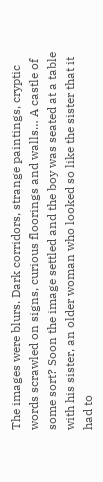The images were blurs. Dark corridors, strange paintings, cryptic words scrawled on signs, curious floorings and walls… A castle of some sort? Soon the image settled and the boy was seated at a table with his sister, an older woman who looked so like the sister that it had to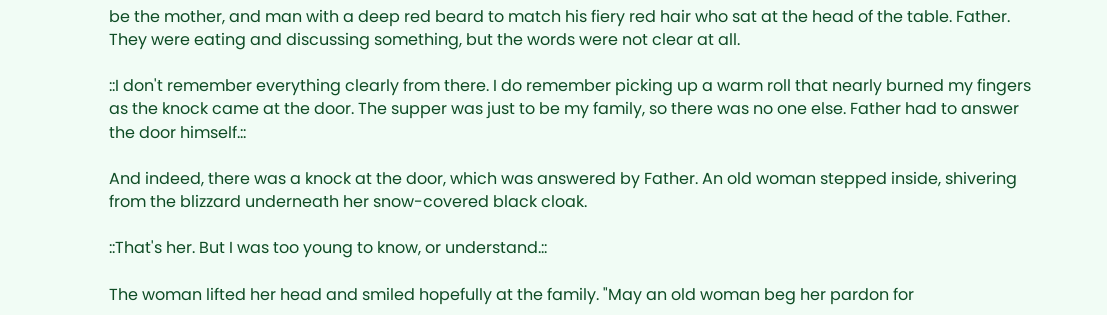be the mother, and man with a deep red beard to match his fiery red hair who sat at the head of the table. Father. They were eating and discussing something, but the words were not clear at all.

::I don't remember everything clearly from there. I do remember picking up a warm roll that nearly burned my fingers as the knock came at the door. The supper was just to be my family, so there was no one else. Father had to answer the door himself.::

And indeed, there was a knock at the door, which was answered by Father. An old woman stepped inside, shivering from the blizzard underneath her snow-covered black cloak.

::That's her. But I was too young to know, or understand.::

The woman lifted her head and smiled hopefully at the family. "May an old woman beg her pardon for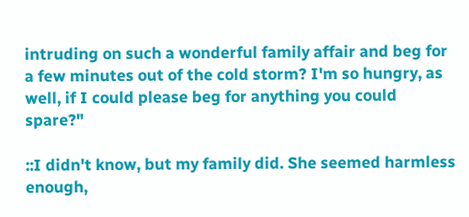intruding on such a wonderful family affair and beg for a few minutes out of the cold storm? I'm so hungry, as well, if I could please beg for anything you could spare?"

::I didn't know, but my family did. She seemed harmless enough,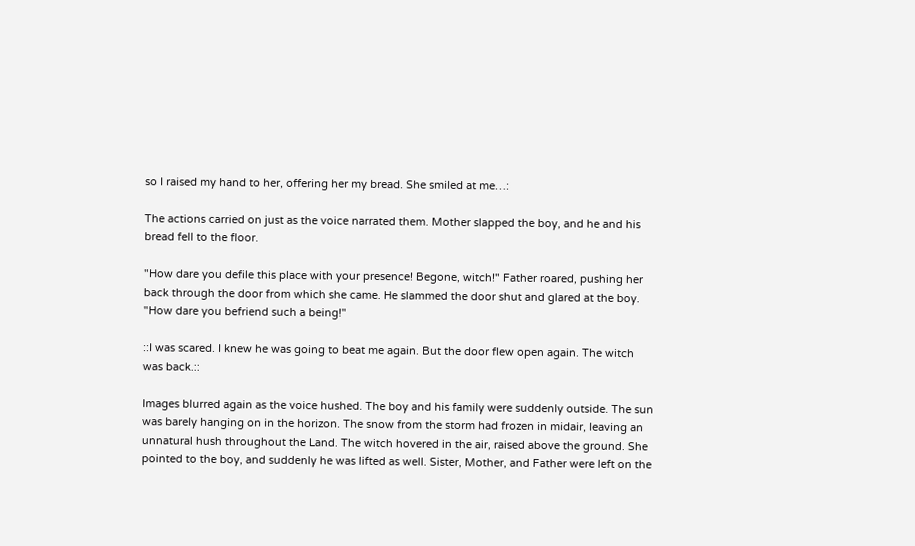so I raised my hand to her, offering her my bread. She smiled at me…:

The actions carried on just as the voice narrated them. Mother slapped the boy, and he and his bread fell to the floor.

"How dare you defile this place with your presence! Begone, witch!" Father roared, pushing her back through the door from which she came. He slammed the door shut and glared at the boy. "How dare you befriend such a being!"

::I was scared. I knew he was going to beat me again. But the door flew open again. The witch was back.::

Images blurred again as the voice hushed. The boy and his family were suddenly outside. The sun was barely hanging on in the horizon. The snow from the storm had frozen in midair, leaving an unnatural hush throughout the Land. The witch hovered in the air, raised above the ground. She pointed to the boy, and suddenly he was lifted as well. Sister, Mother, and Father were left on the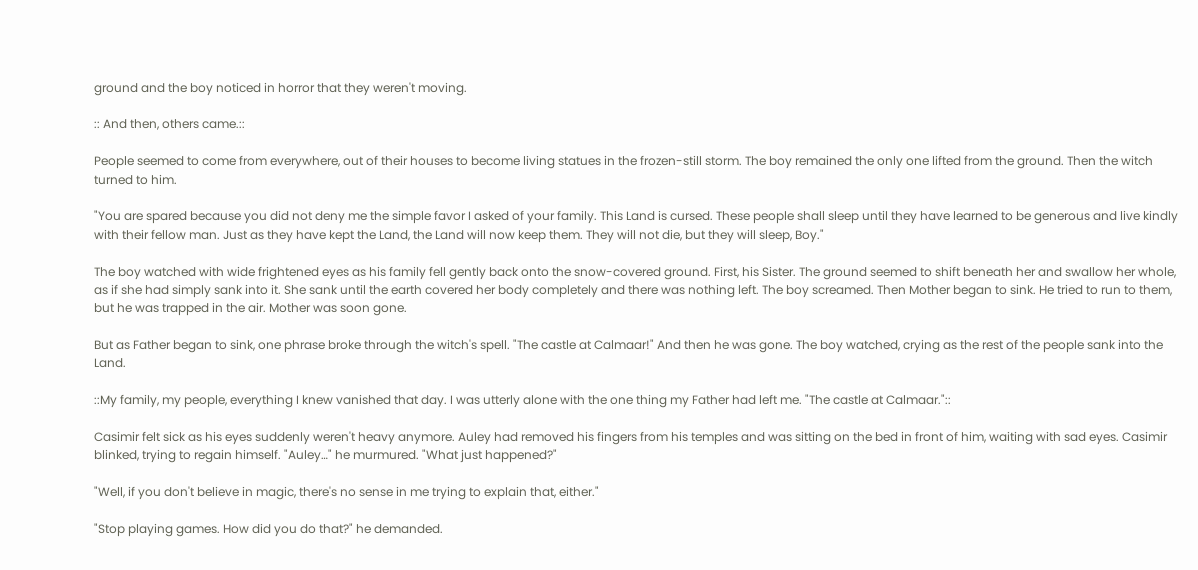ground and the boy noticed in horror that they weren't moving.

:: And then, others came.::

People seemed to come from everywhere, out of their houses to become living statues in the frozen-still storm. The boy remained the only one lifted from the ground. Then the witch turned to him.

"You are spared because you did not deny me the simple favor I asked of your family. This Land is cursed. These people shall sleep until they have learned to be generous and live kindly with their fellow man. Just as they have kept the Land, the Land will now keep them. They will not die, but they will sleep, Boy."

The boy watched with wide frightened eyes as his family fell gently back onto the snow-covered ground. First, his Sister. The ground seemed to shift beneath her and swallow her whole, as if she had simply sank into it. She sank until the earth covered her body completely and there was nothing left. The boy screamed. Then Mother began to sink. He tried to run to them, but he was trapped in the air. Mother was soon gone.

But as Father began to sink, one phrase broke through the witch's spell. "The castle at Calmaar!" And then he was gone. The boy watched, crying as the rest of the people sank into the Land.

::My family, my people, everything I knew vanished that day. I was utterly alone with the one thing my Father had left me. "The castle at Calmaar."::

Casimir felt sick as his eyes suddenly weren't heavy anymore. Auley had removed his fingers from his temples and was sitting on the bed in front of him, waiting with sad eyes. Casimir blinked, trying to regain himself. "Auley…" he murmured. "What just happened?"

"Well, if you don't believe in magic, there's no sense in me trying to explain that, either."

"Stop playing games. How did you do that?" he demanded.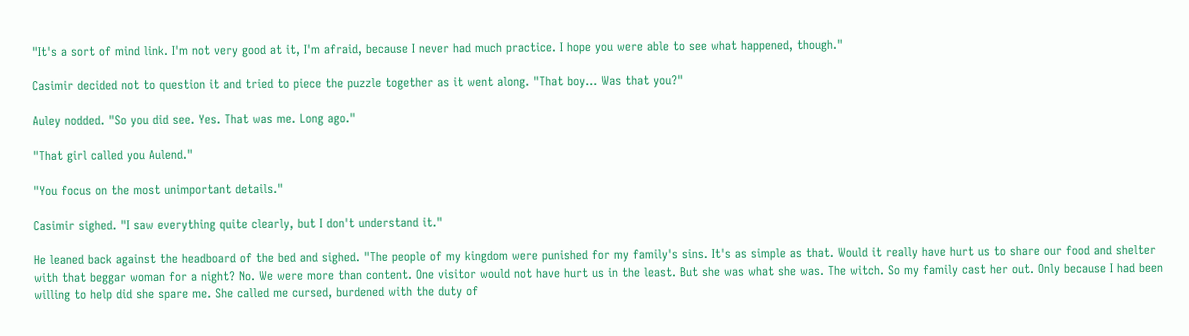"It's a sort of mind link. I'm not very good at it, I'm afraid, because I never had much practice. I hope you were able to see what happened, though."

Casimir decided not to question it and tried to piece the puzzle together as it went along. "That boy… Was that you?"

Auley nodded. "So you did see. Yes. That was me. Long ago."

"That girl called you Aulend."

"You focus on the most unimportant details."

Casimir sighed. "I saw everything quite clearly, but I don't understand it."

He leaned back against the headboard of the bed and sighed. "The people of my kingdom were punished for my family's sins. It's as simple as that. Would it really have hurt us to share our food and shelter with that beggar woman for a night? No. We were more than content. One visitor would not have hurt us in the least. But she was what she was. The witch. So my family cast her out. Only because I had been willing to help did she spare me. She called me cursed, burdened with the duty of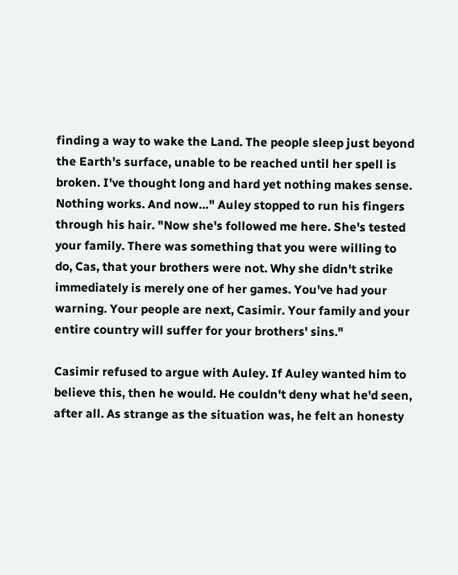finding a way to wake the Land. The people sleep just beyond the Earth's surface, unable to be reached until her spell is broken. I've thought long and hard yet nothing makes sense. Nothing works. And now…" Auley stopped to run his fingers through his hair. "Now she's followed me here. She's tested your family. There was something that you were willing to do, Cas, that your brothers were not. Why she didn't strike immediately is merely one of her games. You've had your warning. Your people are next, Casimir. Your family and your entire country will suffer for your brothers' sins."

Casimir refused to argue with Auley. If Auley wanted him to believe this, then he would. He couldn't deny what he'd seen, after all. As strange as the situation was, he felt an honesty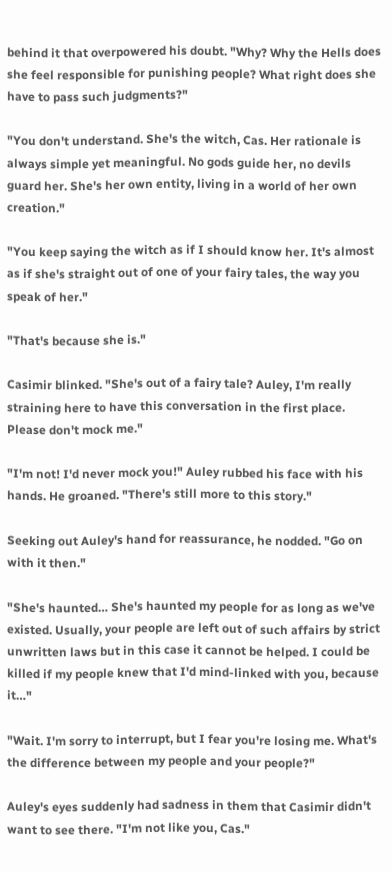behind it that overpowered his doubt. "Why? Why the Hells does she feel responsible for punishing people? What right does she have to pass such judgments?"

"You don't understand. She's the witch, Cas. Her rationale is always simple yet meaningful. No gods guide her, no devils guard her. She's her own entity, living in a world of her own creation."

"You keep saying the witch as if I should know her. It's almost as if she's straight out of one of your fairy tales, the way you speak of her."

"That's because she is."

Casimir blinked. "She's out of a fairy tale? Auley, I'm really straining here to have this conversation in the first place. Please don't mock me."

"I'm not! I'd never mock you!" Auley rubbed his face with his hands. He groaned. "There's still more to this story."

Seeking out Auley's hand for reassurance, he nodded. "Go on with it then."

"She's haunted… She's haunted my people for as long as we've existed. Usually, your people are left out of such affairs by strict unwritten laws but in this case it cannot be helped. I could be killed if my people knew that I'd mind-linked with you, because it…"

"Wait. I'm sorry to interrupt, but I fear you're losing me. What's the difference between my people and your people?"

Auley's eyes suddenly had sadness in them that Casimir didn't want to see there. "I'm not like you, Cas."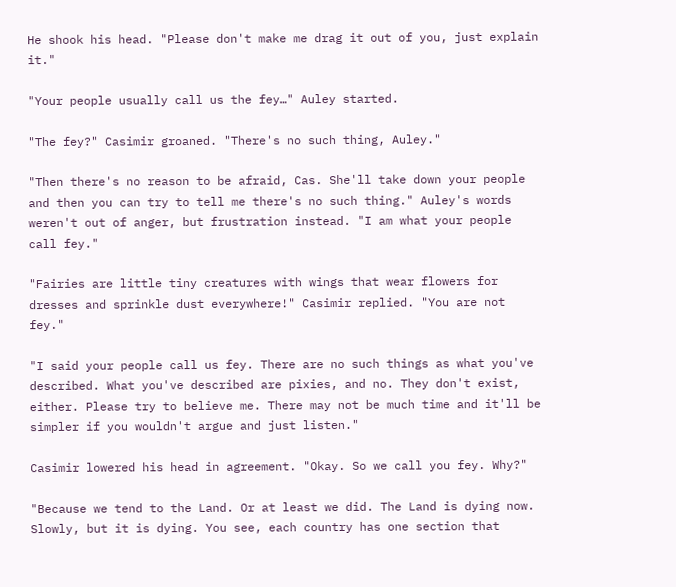He shook his head. "Please don't make me drag it out of you, just explain it."

"Your people usually call us the fey…" Auley started.

"The fey?" Casimir groaned. "There's no such thing, Auley."

"Then there's no reason to be afraid, Cas. She'll take down your people and then you can try to tell me there's no such thing." Auley's words weren't out of anger, but frustration instead. "I am what your people call fey."

"Fairies are little tiny creatures with wings that wear flowers for dresses and sprinkle dust everywhere!" Casimir replied. "You are not fey."

"I said your people call us fey. There are no such things as what you've described. What you've described are pixies, and no. They don't exist, either. Please try to believe me. There may not be much time and it'll be simpler if you wouldn't argue and just listen."

Casimir lowered his head in agreement. "Okay. So we call you fey. Why?"

"Because we tend to the Land. Or at least we did. The Land is dying now. Slowly, but it is dying. You see, each country has one section that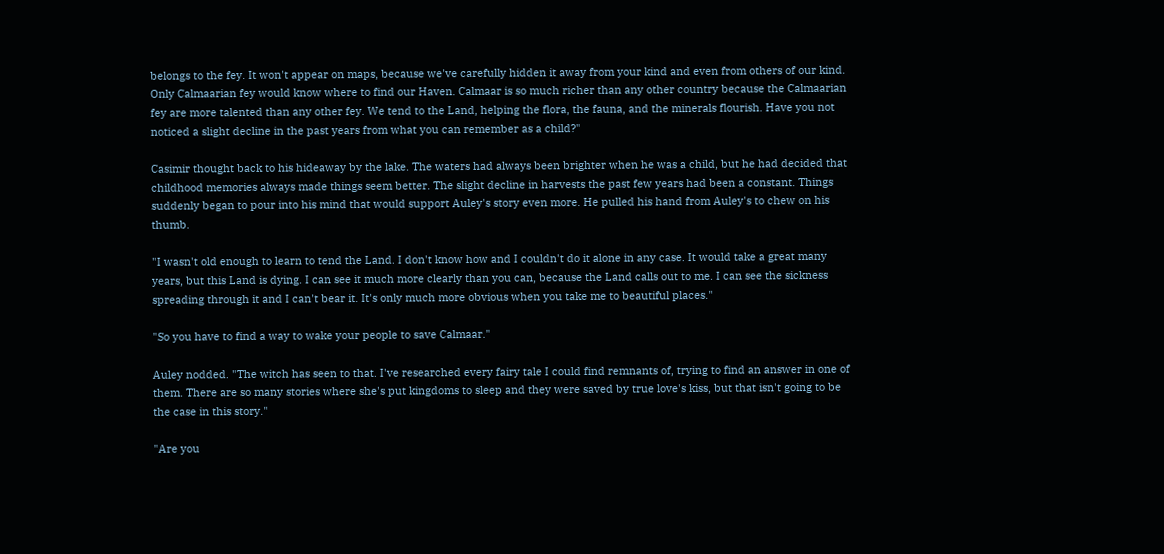belongs to the fey. It won't appear on maps, because we've carefully hidden it away from your kind and even from others of our kind. Only Calmaarian fey would know where to find our Haven. Calmaar is so much richer than any other country because the Calmaarian fey are more talented than any other fey. We tend to the Land, helping the flora, the fauna, and the minerals flourish. Have you not noticed a slight decline in the past years from what you can remember as a child?"

Casimir thought back to his hideaway by the lake. The waters had always been brighter when he was a child, but he had decided that childhood memories always made things seem better. The slight decline in harvests the past few years had been a constant. Things suddenly began to pour into his mind that would support Auley's story even more. He pulled his hand from Auley's to chew on his thumb.

"I wasn't old enough to learn to tend the Land. I don't know how and I couldn't do it alone in any case. It would take a great many years, but this Land is dying. I can see it much more clearly than you can, because the Land calls out to me. I can see the sickness spreading through it and I can't bear it. It's only much more obvious when you take me to beautiful places."

"So you have to find a way to wake your people to save Calmaar."

Auley nodded. "The witch has seen to that. I've researched every fairy tale I could find remnants of, trying to find an answer in one of them. There are so many stories where she's put kingdoms to sleep and they were saved by true love's kiss, but that isn't going to be the case in this story."

"Are you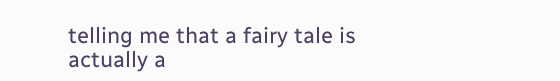telling me that a fairy tale is actually a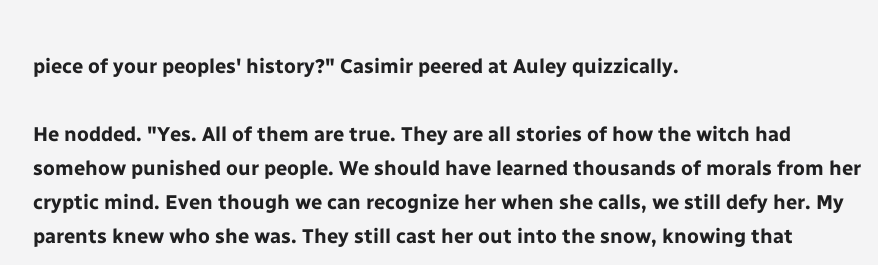piece of your peoples' history?" Casimir peered at Auley quizzically.

He nodded. "Yes. All of them are true. They are all stories of how the witch had somehow punished our people. We should have learned thousands of morals from her cryptic mind. Even though we can recognize her when she calls, we still defy her. My parents knew who she was. They still cast her out into the snow, knowing that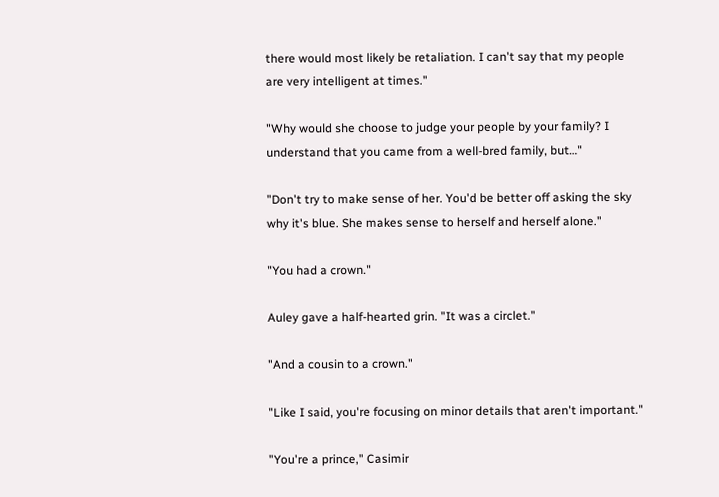there would most likely be retaliation. I can't say that my people are very intelligent at times."

"Why would she choose to judge your people by your family? I understand that you came from a well-bred family, but…"

"Don't try to make sense of her. You'd be better off asking the sky why it's blue. She makes sense to herself and herself alone."

"You had a crown."

Auley gave a half-hearted grin. "It was a circlet."

"And a cousin to a crown."

"Like I said, you're focusing on minor details that aren't important."

"You're a prince," Casimir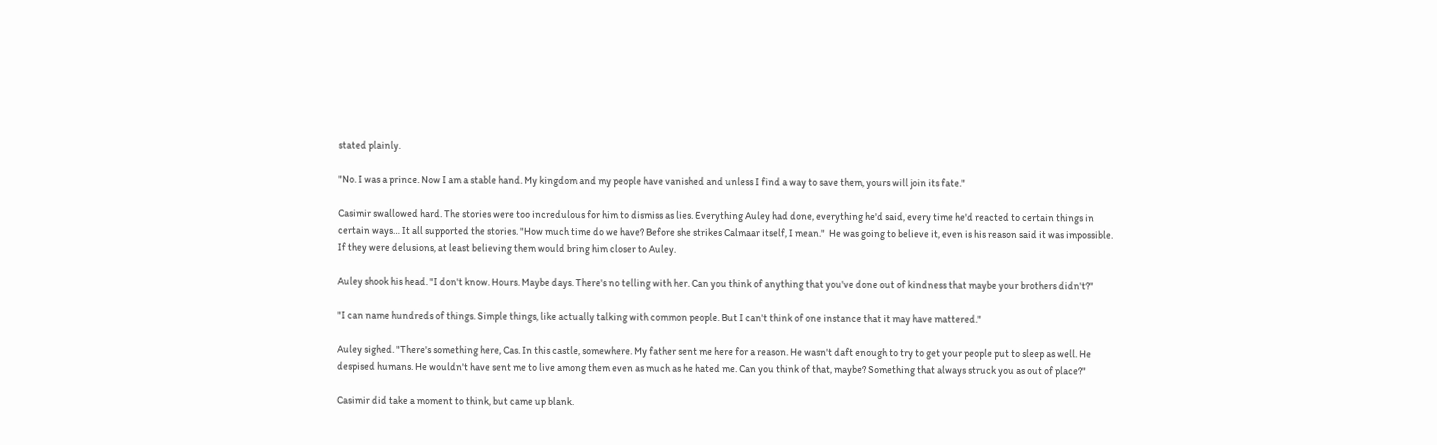stated plainly.

"No. I was a prince. Now I am a stable hand. My kingdom and my people have vanished and unless I find a way to save them, yours will join its fate."

Casimir swallowed hard. The stories were too incredulous for him to dismiss as lies. Everything Auley had done, everything he'd said, every time he'd reacted to certain things in certain ways… It all supported the stories. "How much time do we have? Before she strikes Calmaar itself, I mean."  He was going to believe it, even is his reason said it was impossible. If they were delusions, at least believing them would bring him closer to Auley.

Auley shook his head. "I don't know. Hours. Maybe days. There's no telling with her. Can you think of anything that you've done out of kindness that maybe your brothers didn't?"

"I can name hundreds of things. Simple things, like actually talking with common people. But I can't think of one instance that it may have mattered."

Auley sighed. "There's something here, Cas. In this castle, somewhere. My father sent me here for a reason. He wasn't daft enough to try to get your people put to sleep as well. He despised humans. He wouldn't have sent me to live among them even as much as he hated me. Can you think of that, maybe? Something that always struck you as out of place?"

Casimir did take a moment to think, but came up blank.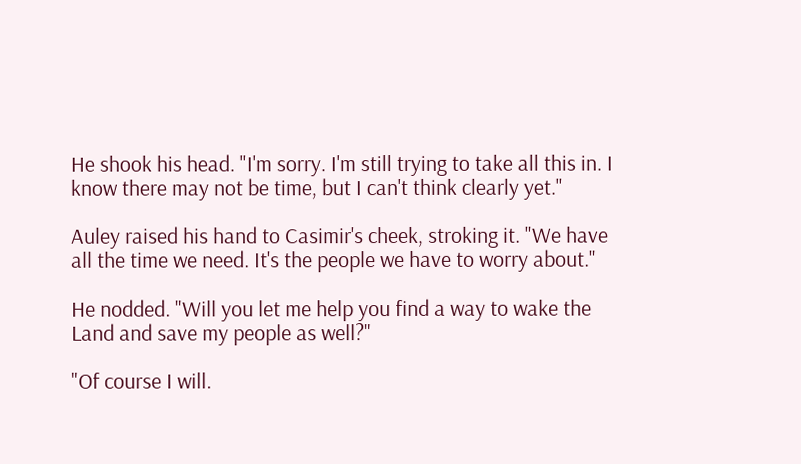He shook his head. "I'm sorry. I'm still trying to take all this in. I know there may not be time, but I can't think clearly yet."

Auley raised his hand to Casimir's cheek, stroking it. "We have all the time we need. It's the people we have to worry about."

He nodded. "Will you let me help you find a way to wake the Land and save my people as well?"

"Of course I will.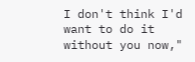I don't think I'd want to do it without you now,"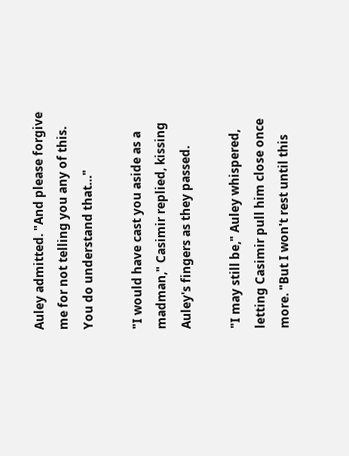Auley admitted. "And please forgive me for not telling you any of this. You do understand that…"

"I would have cast you aside as a madman," Casimir replied, kissing Auley's fingers as they passed.

"I may still be," Auley whispered, letting Casimir pull him close once more. "But I won't rest until this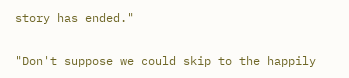story has ended."

"Don't suppose we could skip to the happily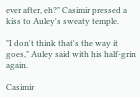ever after, eh?" Casimir pressed a kiss to Auley's sweaty temple.

"I don't think that's the way it goes," Auley said with his half-grin again.

Casimir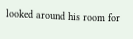looked around his room for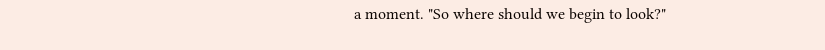a moment. "So where should we begin to look?"